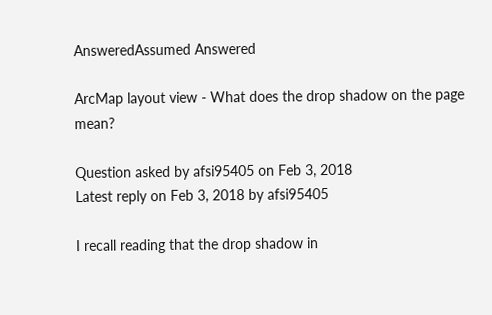AnsweredAssumed Answered

ArcMap layout view - What does the drop shadow on the page mean?

Question asked by afsi95405 on Feb 3, 2018
Latest reply on Feb 3, 2018 by afsi95405

I recall reading that the drop shadow in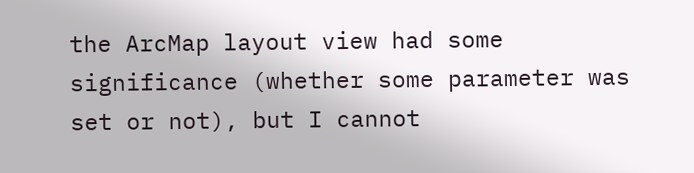the ArcMap layout view had some significance (whether some parameter was set or not), but I cannot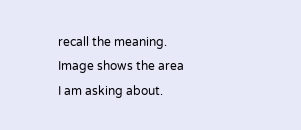recall the meaning. Image shows the area I am asking about.